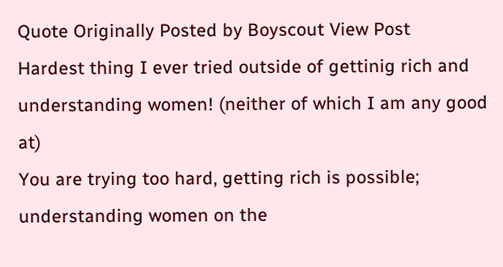Quote Originally Posted by Boyscout View Post
Hardest thing I ever tried outside of gettinig rich and understanding women! (neither of which I am any good at)
You are trying too hard, getting rich is possible; understanding women on the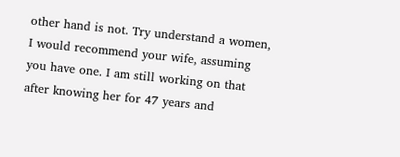other hand is not. Try understand a women, I would recommend your wife, assuming you have one. I am still working on that after knowing her for 47 years and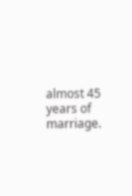almost 45 years of marriage.